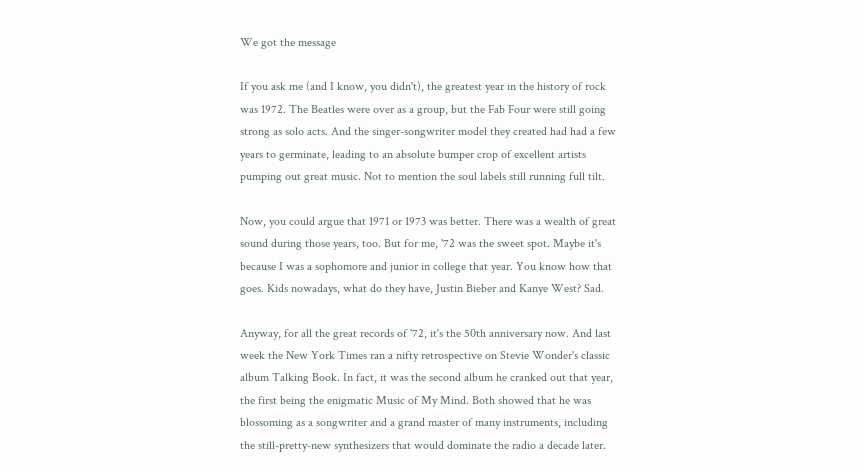We got the message

If you ask me (and I know, you didn't), the greatest year in the history of rock was 1972. The Beatles were over as a group, but the Fab Four were still going strong as solo acts. And the singer-songwriter model they created had had a few years to germinate, leading to an absolute bumper crop of excellent artists pumping out great music. Not to mention the soul labels still running full tilt.

Now, you could argue that 1971 or 1973 was better. There was a wealth of great sound during those years, too. But for me, '72 was the sweet spot. Maybe it's because I was a sophomore and junior in college that year. You know how that goes. Kids nowadays, what do they have, Justin Bieber and Kanye West? Sad.

Anyway, for all the great records of '72, it's the 50th anniversary now. And last week the New York Times ran a nifty retrospective on Stevie Wonder's classic album Talking Book. In fact, it was the second album he cranked out that year, the first being the enigmatic Music of My Mind. Both showed that he was blossoming as a songwriter and a grand master of many instruments, including the still-pretty-new synthesizers that would dominate the radio a decade later.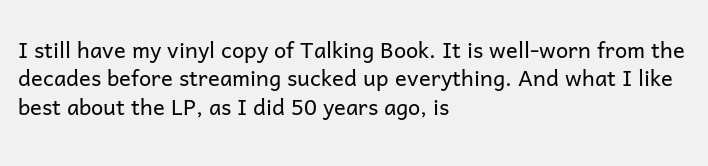I still have my vinyl copy of Talking Book. It is well-worn from the decades before streaming sucked up everything. And what I like best about the LP, as I did 50 years ago, is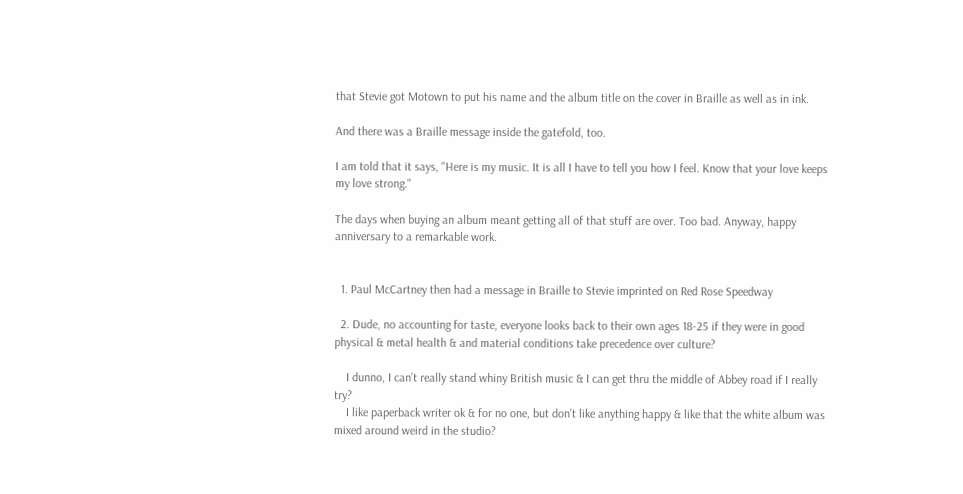that Stevie got Motown to put his name and the album title on the cover in Braille as well as in ink.

And there was a Braille message inside the gatefold, too.

I am told that it says, "Here is my music. It is all I have to tell you how I feel. Know that your love keeps my love strong."

The days when buying an album meant getting all of that stuff are over. Too bad. Anyway, happy anniversary to a remarkable work.


  1. Paul McCartney then had a message in Braille to Stevie imprinted on Red Rose Speedway

  2. Dude, no accounting for taste, everyone looks back to their own ages 18-25 if they were in good physical & metal health & and material conditions take precedence over culture?

    I dunno, I can’t really stand whiny British music & I can get thru the middle of Abbey road if I really try?
    I like paperback writer ok & for no one, but don’t like anything happy & like that the white album was mixed around weird in the studio?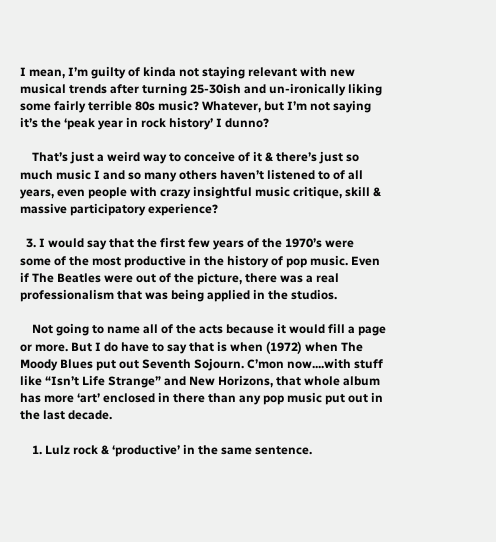I mean, I’m guilty of kinda not staying relevant with new musical trends after turning 25-30ish and un-ironically liking some fairly terrible 80s music? Whatever, but I’m not saying it’s the ‘peak year in rock history’ I dunno?

    That’s just a weird way to conceive of it & there’s just so much music I and so many others haven’t listened to of all years, even people with crazy insightful music critique, skill & massive participatory experience?

  3. I would say that the first few years of the 1970’s were some of the most productive in the history of pop music. Even if The Beatles were out of the picture, there was a real professionalism that was being applied in the studios.

    Not going to name all of the acts because it would fill a page or more. But I do have to say that is when (1972) when The Moody Blues put out Seventh Sojourn. C’mon now....with stuff like “Isn’t Life Strange” and New Horizons, that whole album has more ‘art’ enclosed in there than any pop music put out in the last decade.

    1. Lulz rock & ‘productive’ in the same sentence.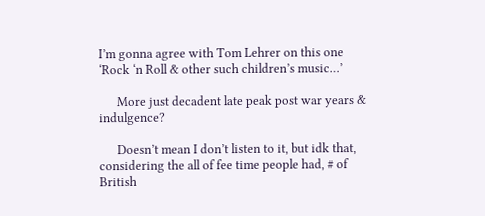I’m gonna agree with Tom Lehrer on this one ‘Rock ‘n Roll & other such children’s music…’

      More just decadent late peak post war years & indulgence?

      Doesn’t mean I don’t listen to it, but idk that, considering the all of fee time people had, # of British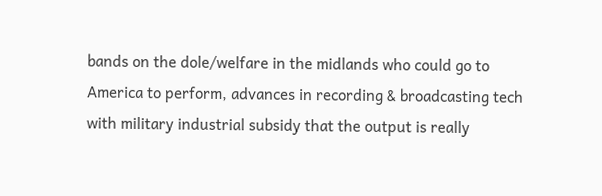bands on the dole/welfare in the midlands who could go to America to perform, advances in recording & broadcasting tech with military industrial subsidy that the output is really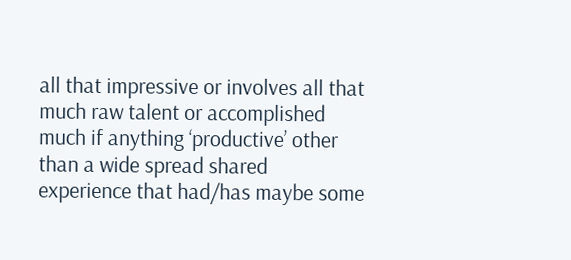all that impressive or involves all that much raw talent or accomplished much if anything ‘productive’ other than a wide spread shared experience that had/has maybe some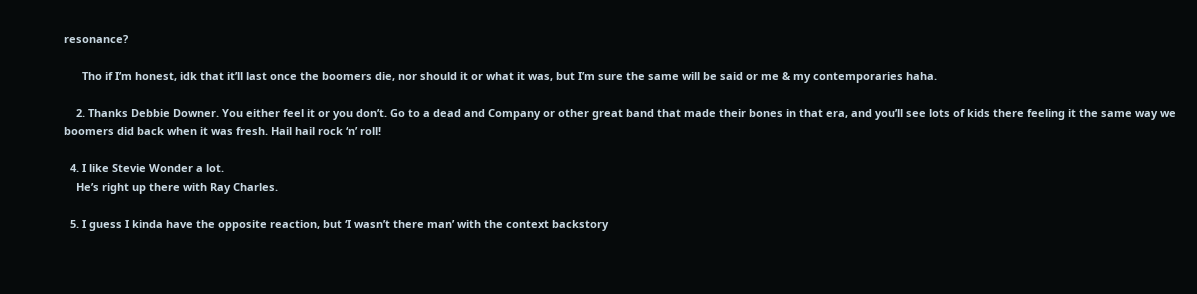resonance?

      Tho if I’m honest, idk that it’ll last once the boomers die, nor should it or what it was, but I’m sure the same will be said or me & my contemporaries haha.

    2. Thanks Debbie Downer. You either feel it or you don’t. Go to a dead and Company or other great band that made their bones in that era, and you’ll see lots of kids there feeling it the same way we boomers did back when it was fresh. Hail hail rock ‘n’ roll!

  4. I like Stevie Wonder a lot.
    He’s right up there with Ray Charles.

  5. I guess I kinda have the opposite reaction, but ‘I wasn’t there man’ with the context backstory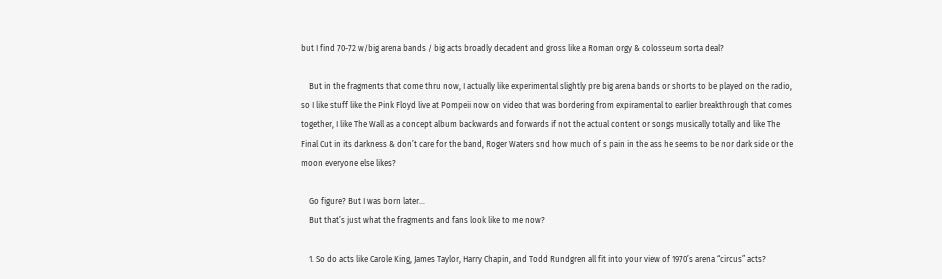but I find 70-72 w/big arena bands / big acts broadly decadent and gross like a Roman orgy & colosseum sorta deal?

    But in the fragments that come thru now, I actually like experimental slightly pre big arena bands or shorts to be played on the radio, so I like stuff like the Pink Floyd live at Pompeii now on video that was bordering from expiramental to earlier breakthrough that comes together, I like The Wall as a concept album backwards and forwards if not the actual content or songs musically totally and like The Final Cut in its darkness & don’t care for the band, Roger Waters snd how much of s pain in the ass he seems to be nor dark side or the moon everyone else likes?

    Go figure? But I was born later…
    But that’s just what the fragments and fans look like to me now?

    1. So do acts like Carole King, James Taylor, Harry Chapin, and Todd Rundgren all fit into your view of 1970’s arena “circus” acts?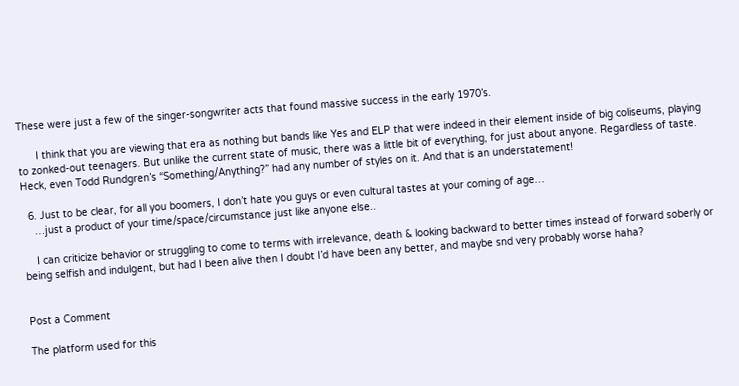These were just a few of the singer-songwriter acts that found massive success in the early 1970’s.

      I think that you are viewing that era as nothing but bands like Yes and ELP that were indeed in their element inside of big coliseums, playing to zonked-out teenagers. But unlike the current state of music, there was a little bit of everything, for just about anyone. Regardless of taste. Heck, even Todd Rundgren’s “Something/Anything?” had any number of styles on it. And that is an understatement!

  6. Just to be clear, for all you boomers, I don’t hate you guys or even cultural tastes at your coming of age…
    …just a product of your time/space/circumstance just like anyone else..

    I can criticize behavior or struggling to come to terms with irrelevance, death & looking backward to better times instead of forward soberly or being selfish and indulgent, but had I been alive then I doubt I’d have been any better, and maybe snd very probably worse haha?


Post a Comment

The platform used for this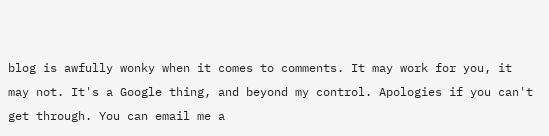blog is awfully wonky when it comes to comments. It may work for you, it may not. It's a Google thing, and beyond my control. Apologies if you can't get through. You can email me a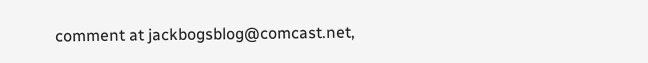comment at jackbogsblog@comcast.net,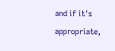and if it's appropriate,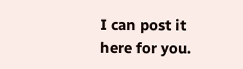I can post it here for you.